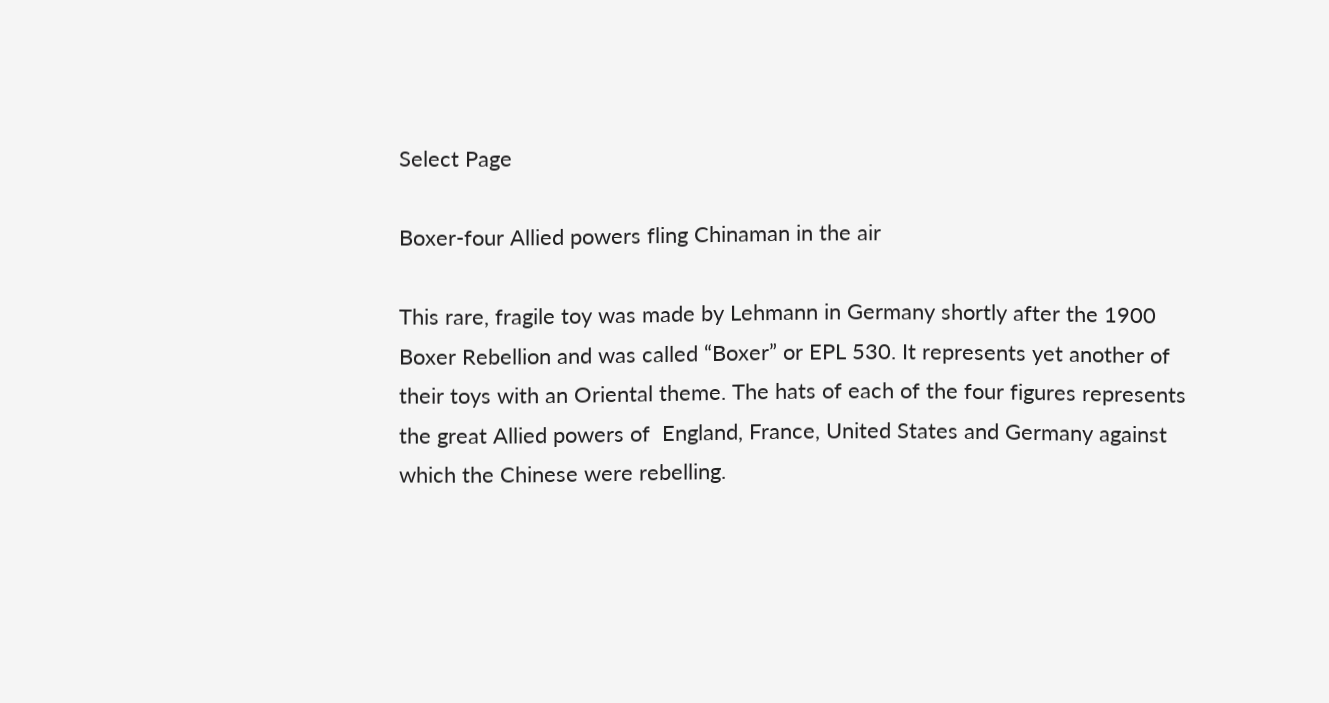Select Page

Boxer-four Allied powers fling Chinaman in the air

This rare, fragile toy was made by Lehmann in Germany shortly after the 1900 Boxer Rebellion and was called “Boxer” or EPL 530. It represents yet another of their toys with an Oriental theme. The hats of each of the four figures represents the great Allied powers of  England, France, United States and Germany against which the Chinese were rebelling.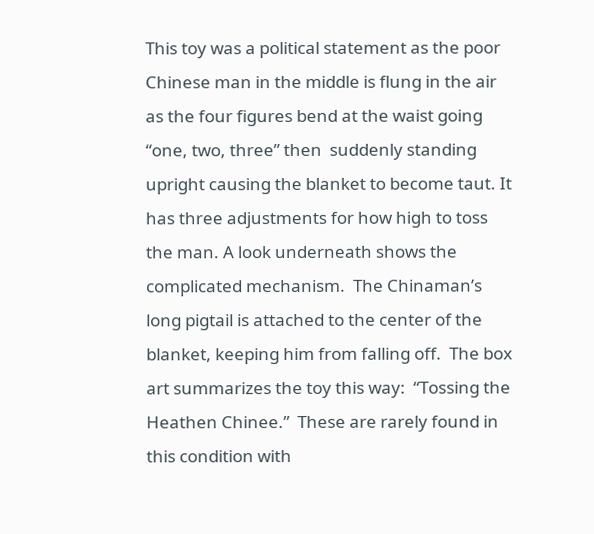This toy was a political statement as the poor Chinese man in the middle is flung in the air as the four figures bend at the waist going “one, two, three” then  suddenly standing upright causing the blanket to become taut. It has three adjustments for how high to toss the man. A look underneath shows the complicated mechanism.  The Chinaman’s long pigtail is attached to the center of the blanket, keeping him from falling off.  The box art summarizes the toy this way:  “Tossing the Heathen Chinee.”  These are rarely found in this condition with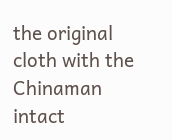the original cloth with the Chinaman intact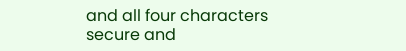and all four characters secure and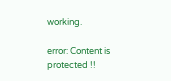working.

error: Content is protected !!